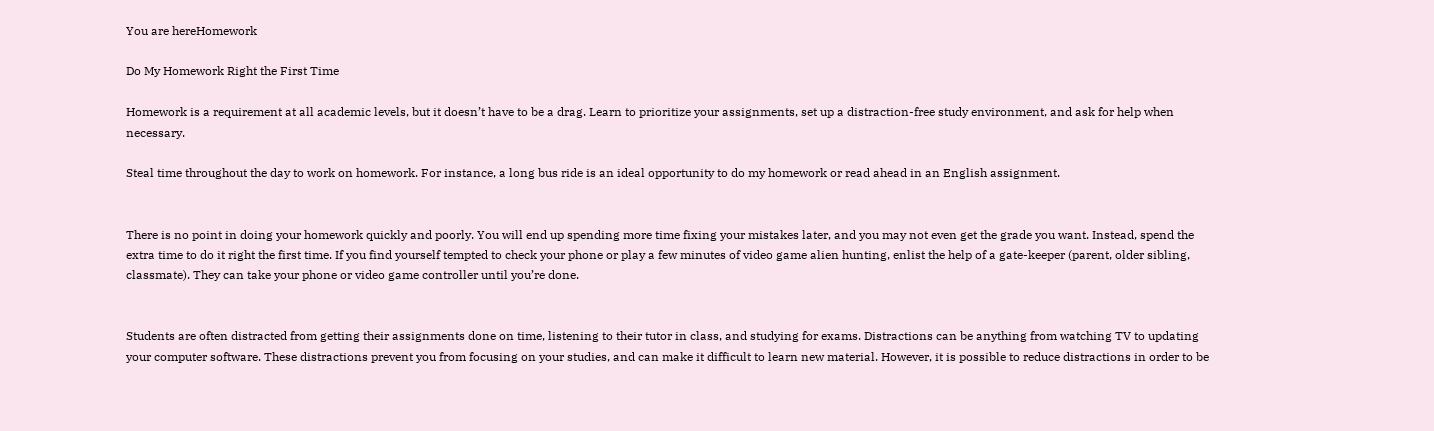You are hereHomework

Do My Homework Right the First Time

Homework is a requirement at all academic levels, but it doesn’t have to be a drag. Learn to prioritize your assignments, set up a distraction-free study environment, and ask for help when necessary.

Steal time throughout the day to work on homework. For instance, a long bus ride is an ideal opportunity to do my homework or read ahead in an English assignment.


There is no point in doing your homework quickly and poorly. You will end up spending more time fixing your mistakes later, and you may not even get the grade you want. Instead, spend the extra time to do it right the first time. If you find yourself tempted to check your phone or play a few minutes of video game alien hunting, enlist the help of a gate-keeper (parent, older sibling, classmate). They can take your phone or video game controller until you’re done.


Students are often distracted from getting their assignments done on time, listening to their tutor in class, and studying for exams. Distractions can be anything from watching TV to updating your computer software. These distractions prevent you from focusing on your studies, and can make it difficult to learn new material. However, it is possible to reduce distractions in order to be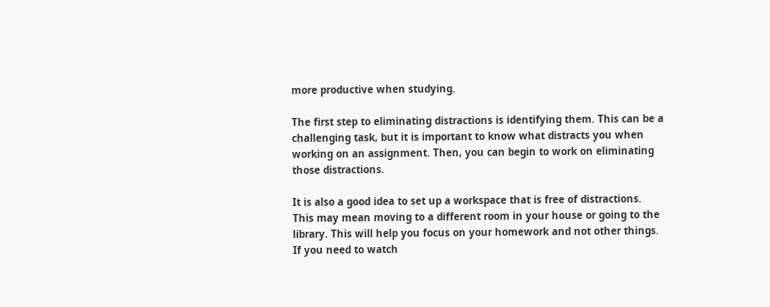more productive when studying.

The first step to eliminating distractions is identifying them. This can be a challenging task, but it is important to know what distracts you when working on an assignment. Then, you can begin to work on eliminating those distractions.

It is also a good idea to set up a workspace that is free of distractions. This may mean moving to a different room in your house or going to the library. This will help you focus on your homework and not other things. If you need to watch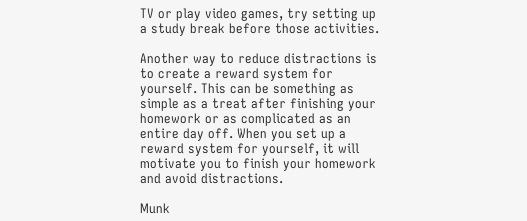TV or play video games, try setting up a study break before those activities.

Another way to reduce distractions is to create a reward system for yourself. This can be something as simple as a treat after finishing your homework or as complicated as an entire day off. When you set up a reward system for yourself, it will motivate you to finish your homework and avoid distractions.

Munk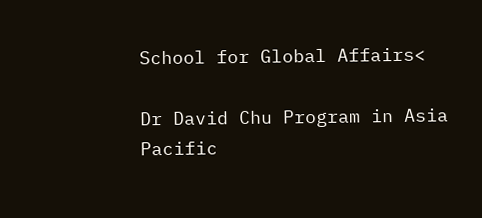School for Global Affairs<

Dr David Chu Program in Asia Pacific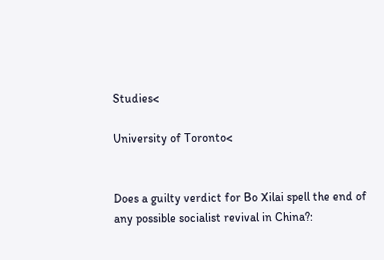Studies<

University of Toronto<


Does a guilty verdict for Bo Xilai spell the end of any possible socialist revival in China?: